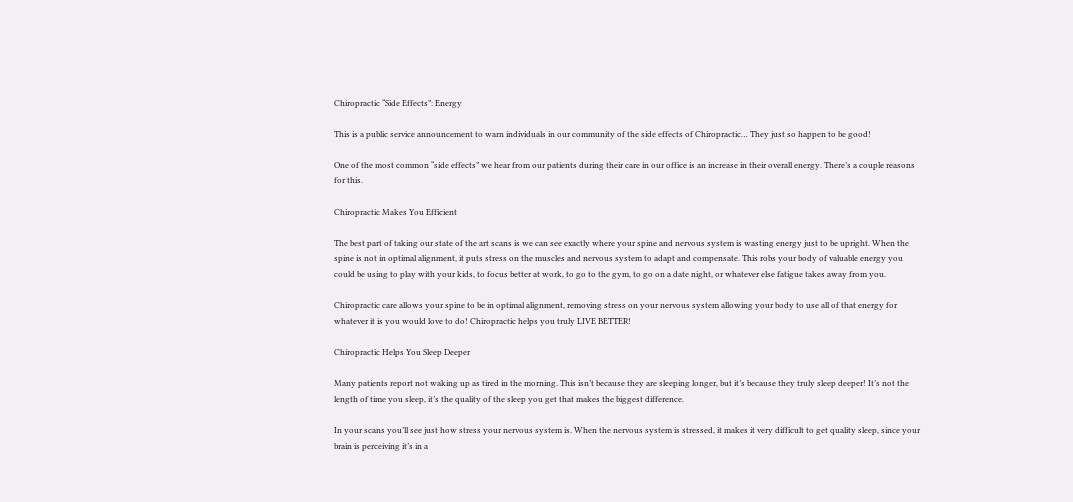Chiropractic “Side Effects”: Energy

This is a public service announcement to warn individuals in our community of the side effects of Chiropractic… They just so happen to be good!

One of the most common “side effects” we hear from our patients during their care in our office is an increase in their overall energy. There’s a couple reasons for this.

Chiropractic Makes You Efficient

The best part of taking our state of the art scans is we can see exactly where your spine and nervous system is wasting energy just to be upright. When the spine is not in optimal alignment, it puts stress on the muscles and nervous system to adapt and compensate. This robs your body of valuable energy you could be using to play with your kids, to focus better at work, to go to the gym, to go on a date night, or whatever else fatigue takes away from you.

Chiropractic care allows your spine to be in optimal alignment, removing stress on your nervous system allowing your body to use all of that energy for whatever it is you would love to do! Chiropractic helps you truly LIVE BETTER!

Chiropractic Helps You Sleep Deeper

Many patients report not waking up as tired in the morning. This isn’t because they are sleeping longer, but it’s because they truly sleep deeper! It’s not the length of time you sleep, it’s the quality of the sleep you get that makes the biggest difference.

In your scans you’ll see just how stress your nervous system is. When the nervous system is stressed, it makes it very difficult to get quality sleep, since your brain is perceiving it’s in a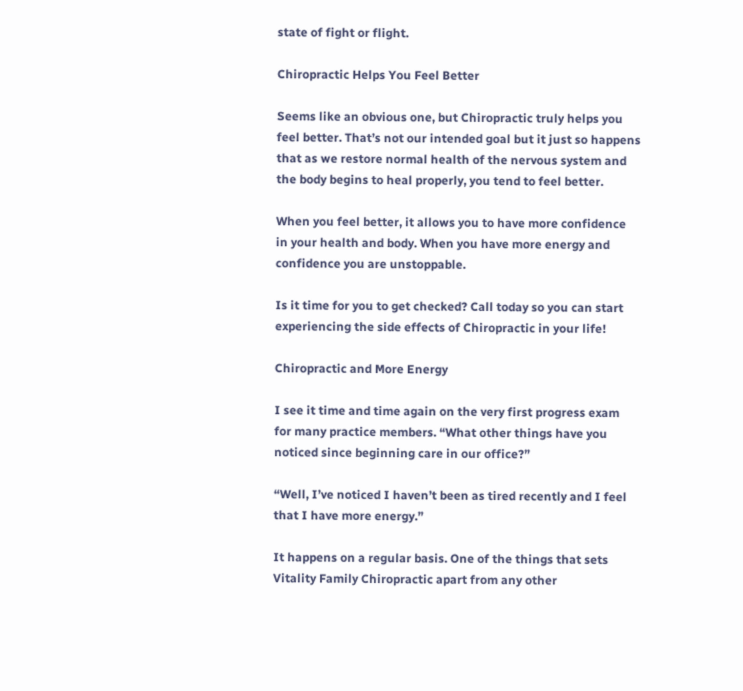state of fight or flight.

Chiropractic Helps You Feel Better

Seems like an obvious one, but Chiropractic truly helps you feel better. That’s not our intended goal but it just so happens that as we restore normal health of the nervous system and the body begins to heal properly, you tend to feel better.

When you feel better, it allows you to have more confidence in your health and body. When you have more energy and confidence you are unstoppable.

Is it time for you to get checked? Call today so you can start experiencing the side effects of Chiropractic in your life!

Chiropractic and More Energy

I see it time and time again on the very first progress exam for many practice members. “What other things have you noticed since beginning care in our office?”

“Well, I’ve noticed I haven’t been as tired recently and I feel that I have more energy.”

It happens on a regular basis. One of the things that sets Vitality Family Chiropractic apart from any other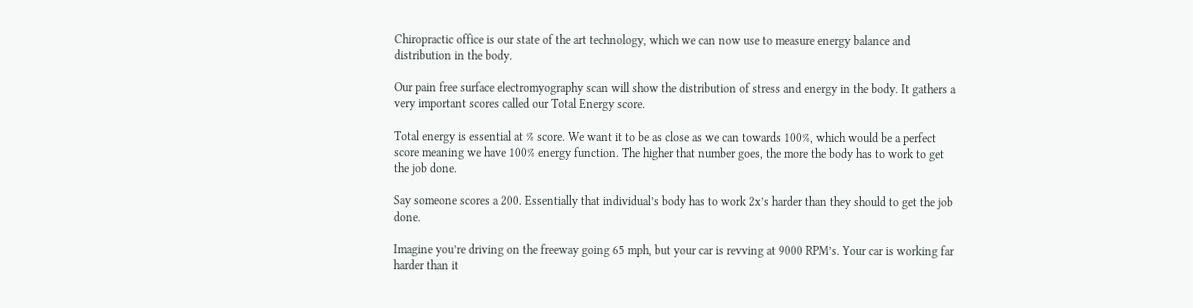Chiropractic office is our state of the art technology, which we can now use to measure energy balance and distribution in the body.

Our pain free surface electromyography scan will show the distribution of stress and energy in the body. It gathers a very important scores called our Total Energy score.

Total energy is essential at % score. We want it to be as close as we can towards 100%, which would be a perfect score meaning we have 100% energy function. The higher that number goes, the more the body has to work to get the job done.

Say someone scores a 200. Essentially that individual’s body has to work 2x’s harder than they should to get the job done.

Imagine you’re driving on the freeway going 65 mph, but your car is revving at 9000 RPM’s. Your car is working far harder than it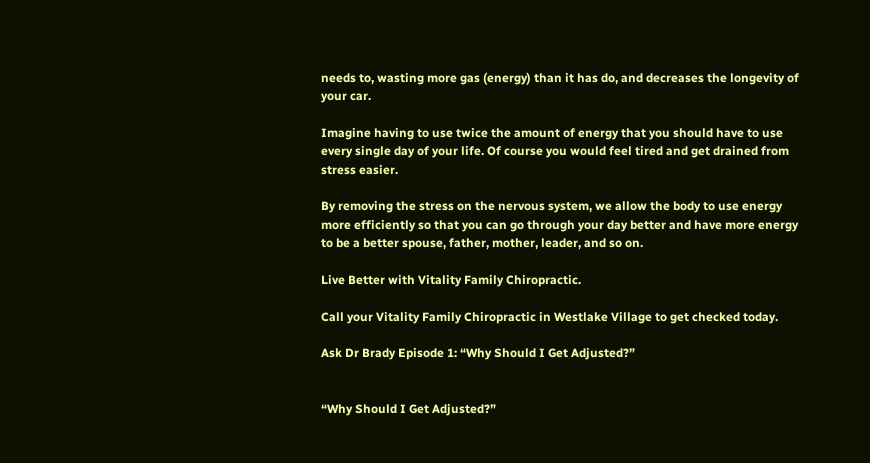needs to, wasting more gas (energy) than it has do, and decreases the longevity of your car.

Imagine having to use twice the amount of energy that you should have to use every single day of your life. Of course you would feel tired and get drained from stress easier.

By removing the stress on the nervous system, we allow the body to use energy more efficiently so that you can go through your day better and have more energy to be a better spouse, father, mother, leader, and so on.

Live Better with Vitality Family Chiropractic.

Call your Vitality Family Chiropractic in Westlake Village to get checked today.

Ask Dr Brady Episode 1: “Why Should I Get Adjusted?”


“Why Should I Get Adjusted?”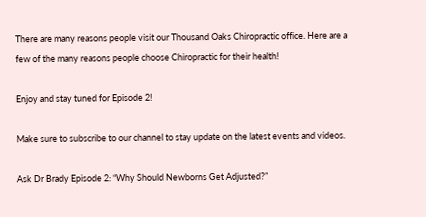There are many reasons people visit our Thousand Oaks Chiropractic office. Here are a few of the many reasons people choose Chiropractic for their health!

Enjoy and stay tuned for Episode 2!

Make sure to subscribe to our channel to stay update on the latest events and videos.

Ask Dr Brady Episode 2: “Why Should Newborns Get Adjusted?”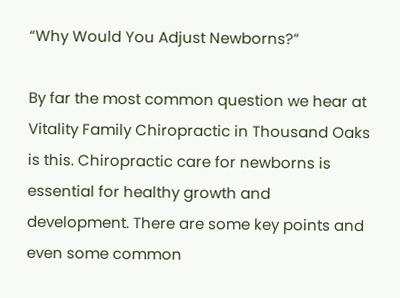“Why Would You Adjust Newborns?”

By far the most common question we hear at Vitality Family Chiropractic in Thousand Oaks is this. Chiropractic care for newborns is essential for healthy growth and development. There are some key points and even some common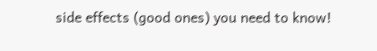side effects (good ones) you need to know!